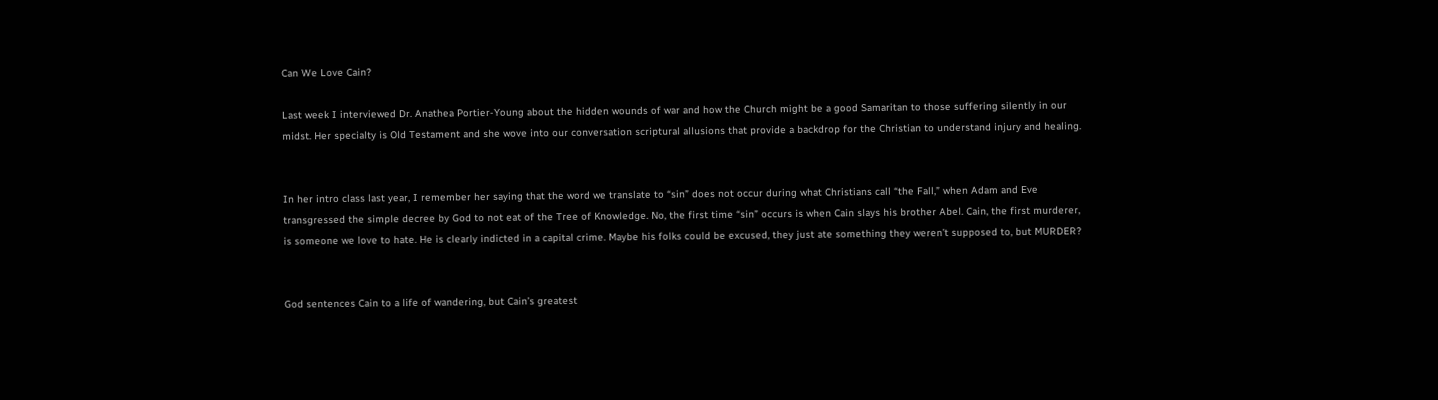Can We Love Cain?

Last week I interviewed Dr. Anathea Portier-Young about the hidden wounds of war and how the Church might be a good Samaritan to those suffering silently in our midst. Her specialty is Old Testament and she wove into our conversation scriptural allusions that provide a backdrop for the Christian to understand injury and healing.


In her intro class last year, I remember her saying that the word we translate to “sin” does not occur during what Christians call “the Fall,” when Adam and Eve transgressed the simple decree by God to not eat of the Tree of Knowledge. No, the first time “sin” occurs is when Cain slays his brother Abel. Cain, the first murderer, is someone we love to hate. He is clearly indicted in a capital crime. Maybe his folks could be excused, they just ate something they weren’t supposed to, but MURDER?


God sentences Cain to a life of wandering, but Cain’s greatest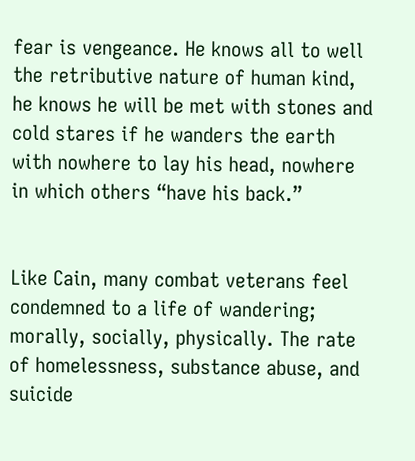fear is vengeance. He knows all to well the retributive nature of human kind, he knows he will be met with stones and cold stares if he wanders the earth with nowhere to lay his head, nowhere in which others “have his back.”


Like Cain, many combat veterans feel condemned to a life of wandering; morally, socially, physically. The rate of homelessness, substance abuse, and suicide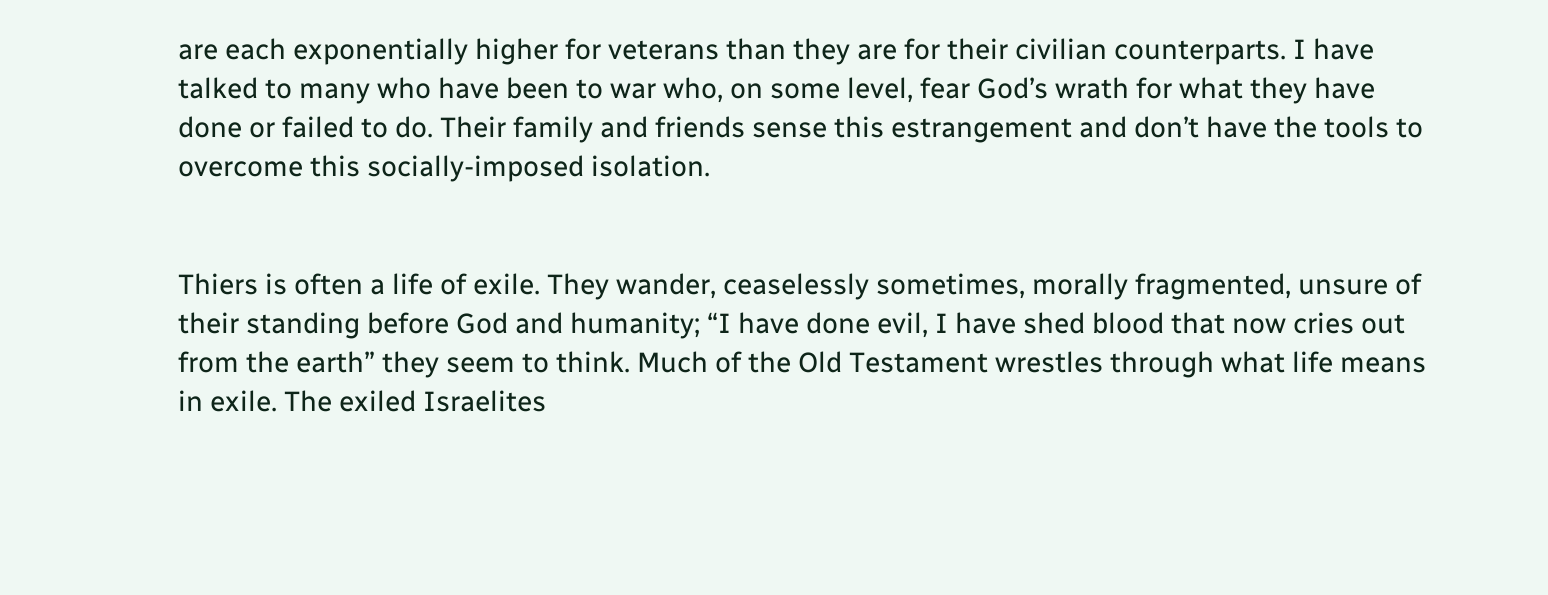are each exponentially higher for veterans than they are for their civilian counterparts. I have talked to many who have been to war who, on some level, fear God’s wrath for what they have done or failed to do. Their family and friends sense this estrangement and don’t have the tools to overcome this socially-imposed isolation.


Thiers is often a life of exile. They wander, ceaselessly sometimes, morally fragmented, unsure of their standing before God and humanity; “I have done evil, I have shed blood that now cries out from the earth” they seem to think. Much of the Old Testament wrestles through what life means in exile. The exiled Israelites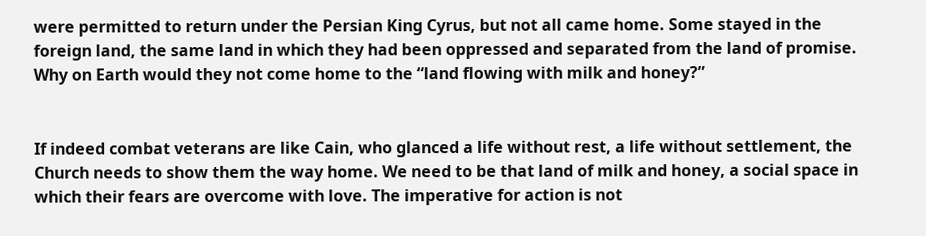were permitted to return under the Persian King Cyrus, but not all came home. Some stayed in the foreign land, the same land in which they had been oppressed and separated from the land of promise. Why on Earth would they not come home to the “land flowing with milk and honey?”


If indeed combat veterans are like Cain, who glanced a life without rest, a life without settlement, the Church needs to show them the way home. We need to be that land of milk and honey, a social space in which their fears are overcome with love. The imperative for action is not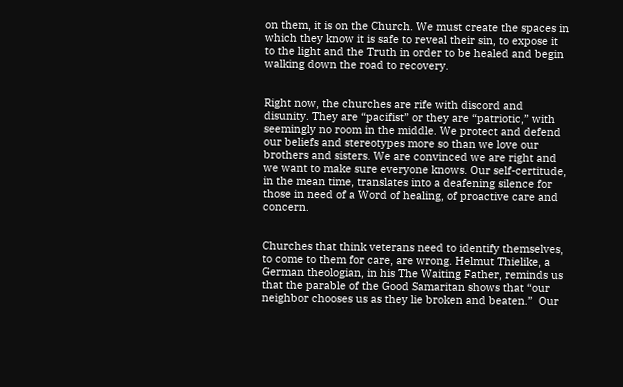on them, it is on the Church. We must create the spaces in which they know it is safe to reveal their sin, to expose it to the light and the Truth in order to be healed and begin walking down the road to recovery.


Right now, the churches are rife with discord and disunity. They are “pacifist” or they are “patriotic,” with seemingly no room in the middle. We protect and defend our beliefs and stereotypes more so than we love our brothers and sisters. We are convinced we are right and we want to make sure everyone knows. Our self-certitude, in the mean time, translates into a deafening silence for those in need of a Word of healing, of proactive care and concern.


Churches that think veterans need to identify themselves, to come to them for care, are wrong. Helmut Thielike, a German theologian, in his The Waiting Father, reminds us that the parable of the Good Samaritan shows that “our neighbor chooses us as they lie broken and beaten.”  Our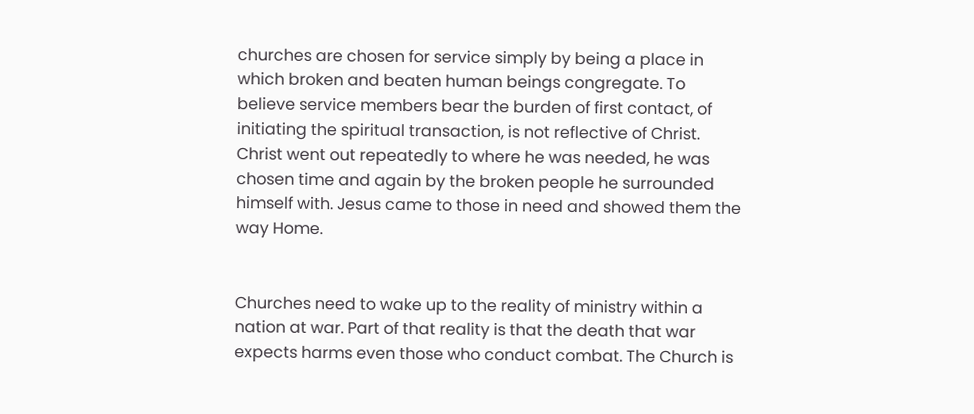churches are chosen for service simply by being a place in which broken and beaten human beings congregate. To believe service members bear the burden of first contact, of initiating the spiritual transaction, is not reflective of Christ. Christ went out repeatedly to where he was needed, he was chosen time and again by the broken people he surrounded himself with. Jesus came to those in need and showed them the way Home.


Churches need to wake up to the reality of ministry within a nation at war. Part of that reality is that the death that war expects harms even those who conduct combat. The Church is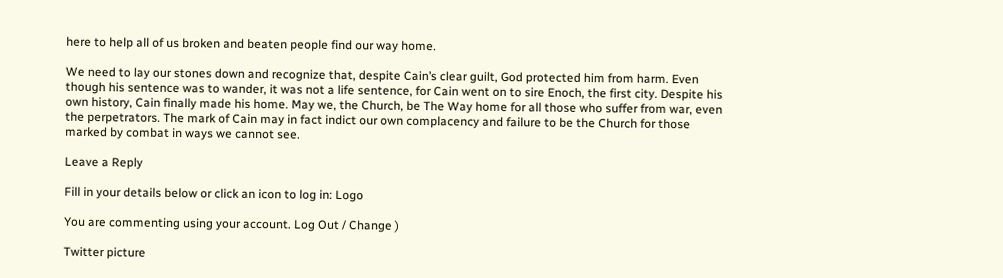here to help all of us broken and beaten people find our way home.

We need to lay our stones down and recognize that, despite Cain’s clear guilt, God protected him from harm. Even though his sentence was to wander, it was not a life sentence, for Cain went on to sire Enoch, the first city. Despite his own history, Cain finally made his home. May we, the Church, be The Way home for all those who suffer from war, even the perpetrators. The mark of Cain may in fact indict our own complacency and failure to be the Church for those marked by combat in ways we cannot see.

Leave a Reply

Fill in your details below or click an icon to log in: Logo

You are commenting using your account. Log Out / Change )

Twitter picture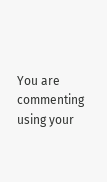You are commenting using your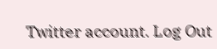Twitter account. Log Out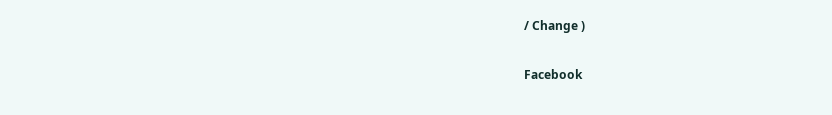/ Change )

Facebook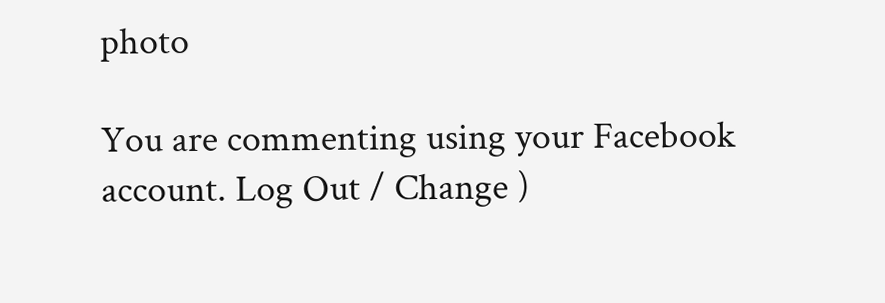photo

You are commenting using your Facebook account. Log Out / Change )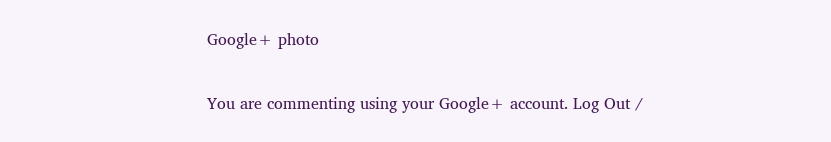Google+ photo

You are commenting using your Google+ account. Log Out /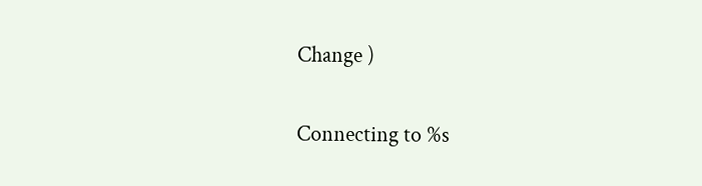Change )

Connecting to %s